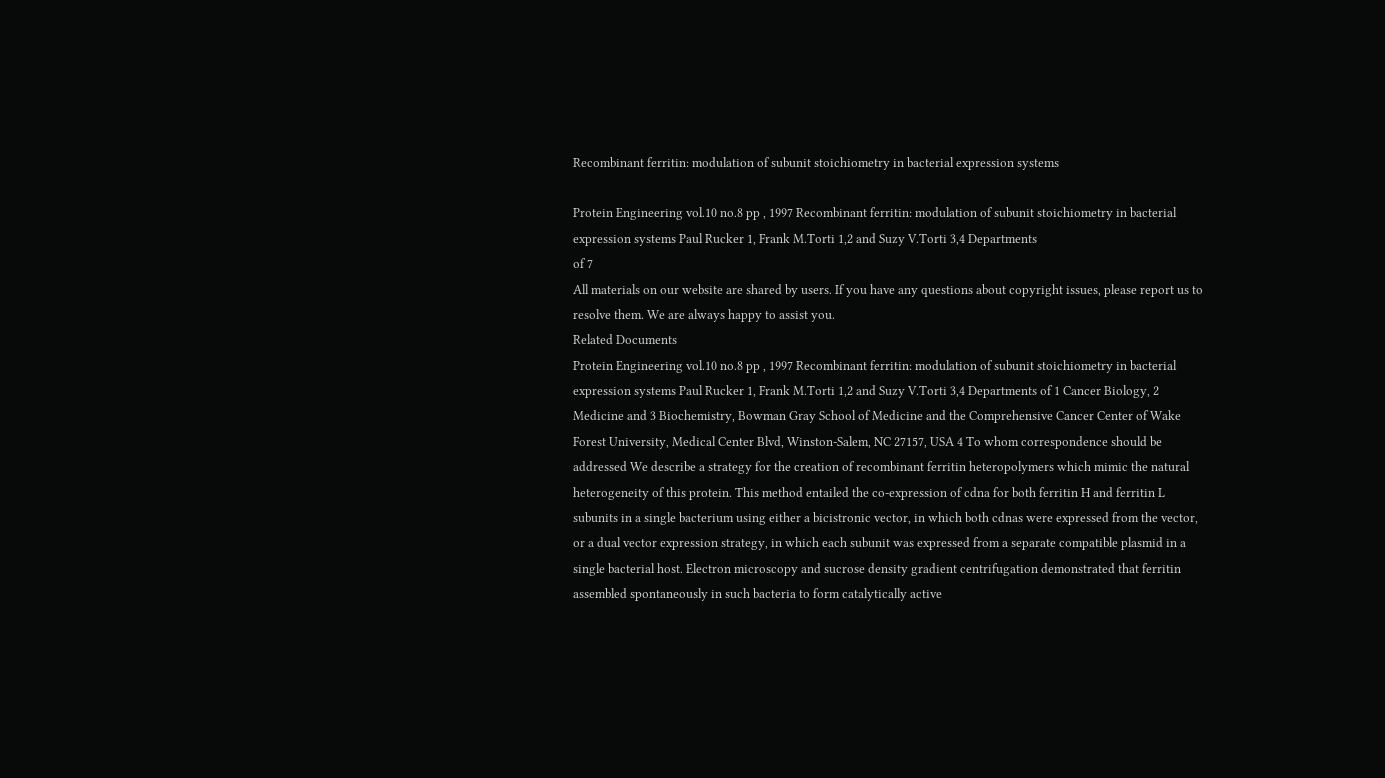Recombinant ferritin: modulation of subunit stoichiometry in bacterial expression systems

Protein Engineering vol.10 no.8 pp , 1997 Recombinant ferritin: modulation of subunit stoichiometry in bacterial expression systems Paul Rucker 1, Frank M.Torti 1,2 and Suzy V.Torti 3,4 Departments
of 7
All materials on our website are shared by users. If you have any questions about copyright issues, please report us to resolve them. We are always happy to assist you.
Related Documents
Protein Engineering vol.10 no.8 pp , 1997 Recombinant ferritin: modulation of subunit stoichiometry in bacterial expression systems Paul Rucker 1, Frank M.Torti 1,2 and Suzy V.Torti 3,4 Departments of 1 Cancer Biology, 2 Medicine and 3 Biochemistry, Bowman Gray School of Medicine and the Comprehensive Cancer Center of Wake Forest University, Medical Center Blvd, Winston-Salem, NC 27157, USA 4 To whom correspondence should be addressed We describe a strategy for the creation of recombinant ferritin heteropolymers which mimic the natural heterogeneity of this protein. This method entailed the co-expression of cdna for both ferritin H and ferritin L subunits in a single bacterium using either a bicistronic vector, in which both cdnas were expressed from the vector, or a dual vector expression strategy, in which each subunit was expressed from a separate compatible plasmid in a single bacterial host. Electron microscopy and sucrose density gradient centrifugation demonstrated that ferritin assembled spontaneously in such bacteria to form catalytically active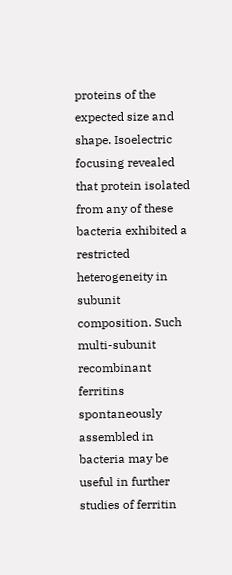proteins of the expected size and shape. Isoelectric focusing revealed that protein isolated from any of these bacteria exhibited a restricted heterogeneity in subunit composition. Such multi-subunit recombinant ferritins spontaneously assembled in bacteria may be useful in further studies of ferritin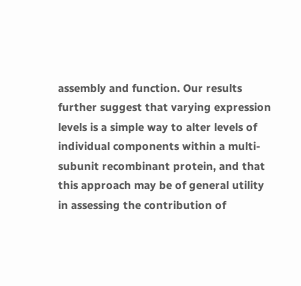assembly and function. Our results further suggest that varying expression levels is a simple way to alter levels of individual components within a multi-subunit recombinant protein, and that this approach may be of general utility in assessing the contribution of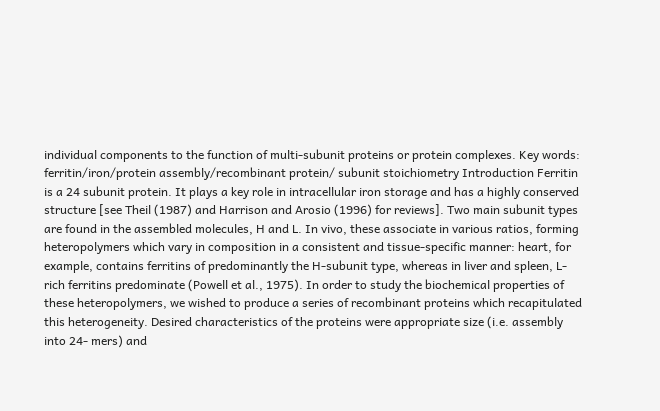individual components to the function of multi-subunit proteins or protein complexes. Key words: ferritin/iron/protein assembly/recombinant protein/ subunit stoichiometry Introduction Ferritin is a 24 subunit protein. It plays a key role in intracellular iron storage and has a highly conserved structure [see Theil (1987) and Harrison and Arosio (1996) for reviews]. Two main subunit types are found in the assembled molecules, H and L. In vivo, these associate in various ratios, forming heteropolymers which vary in composition in a consistent and tissue-specific manner: heart, for example, contains ferritins of predominantly the H-subunit type, whereas in liver and spleen, L-rich ferritins predominate (Powell et al., 1975). In order to study the biochemical properties of these heteropolymers, we wished to produce a series of recombinant proteins which recapitulated this heterogeneity. Desired characteristics of the proteins were appropriate size (i.e. assembly into 24- mers) and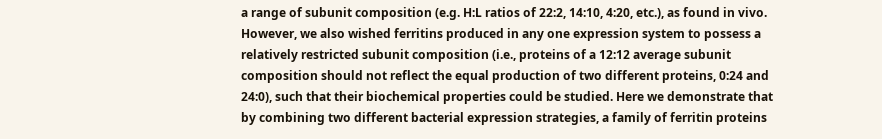a range of subunit composition (e.g. H:L ratios of 22:2, 14:10, 4:20, etc.), as found in vivo. However, we also wished ferritins produced in any one expression system to possess a relatively restricted subunit composition (i.e., proteins of a 12:12 average subunit composition should not reflect the equal production of two different proteins, 0:24 and 24:0), such that their biochemical properties could be studied. Here we demonstrate that by combining two different bacterial expression strategies, a family of ferritin proteins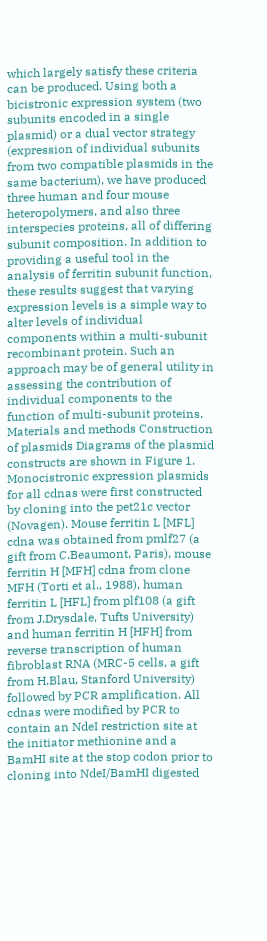which largely satisfy these criteria can be produced. Using both a bicistronic expression system (two subunits encoded in a single plasmid) or a dual vector strategy (expression of individual subunits from two compatible plasmids in the same bacterium), we have produced three human and four mouse heteropolymers, and also three interspecies proteins, all of differing subunit composition. In addition to providing a useful tool in the analysis of ferritin subunit function, these results suggest that varying expression levels is a simple way to alter levels of individual components within a multi-subunit recombinant protein. Such an approach may be of general utility in assessing the contribution of individual components to the function of multi-subunit proteins. Materials and methods Construction of plasmids Diagrams of the plasmid constructs are shown in Figure 1. Monocistronic expression plasmids for all cdnas were first constructed by cloning into the pet21c vector (Novagen). Mouse ferritin L [MFL] cdna was obtained from pmlf27 (a gift from C.Beaumont, Paris), mouse ferritin H [MFH] cdna from clone MFH (Torti et al., 1988), human ferritin L [HFL] from plf108 (a gift from J.Drysdale, Tufts University) and human ferritin H [HFH] from reverse transcription of human fibroblast RNA (MRC-5 cells, a gift from H.Blau, Stanford University) followed by PCR amplification. All cdnas were modified by PCR to contain an NdeI restriction site at the initiator methionine and a BamHI site at the stop codon prior to cloning into NdeI/BamHI digested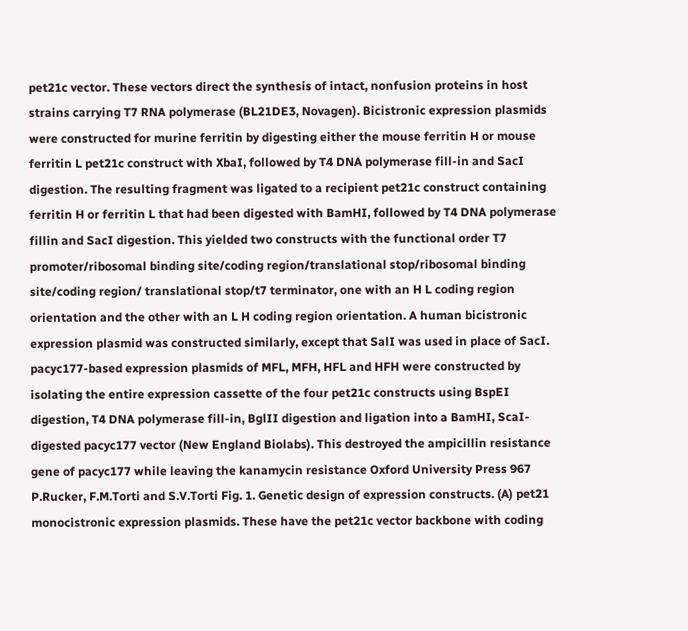pet21c vector. These vectors direct the synthesis of intact, nonfusion proteins in host strains carrying T7 RNA polymerase (BL21DE3, Novagen). Bicistronic expression plasmids were constructed for murine ferritin by digesting either the mouse ferritin H or mouse ferritin L pet21c construct with XbaI, followed by T4 DNA polymerase fill-in and SacI digestion. The resulting fragment was ligated to a recipient pet21c construct containing ferritin H or ferritin L that had been digested with BamHI, followed by T4 DNA polymerase fillin and SacI digestion. This yielded two constructs with the functional order T7 promoter/ribosomal binding site/coding region/translational stop/ribosomal binding site/coding region/ translational stop/t7 terminator, one with an H L coding region orientation and the other with an L H coding region orientation. A human bicistronic expression plasmid was constructed similarly, except that SalI was used in place of SacI. pacyc177-based expression plasmids of MFL, MFH, HFL and HFH were constructed by isolating the entire expression cassette of the four pet21c constructs using BspEI digestion, T4 DNA polymerase fill-in, BglII digestion and ligation into a BamHI, ScaI-digested pacyc177 vector (New England Biolabs). This destroyed the ampicillin resistance gene of pacyc177 while leaving the kanamycin resistance Oxford University Press 967 P.Rucker, F.M.Torti and S.V.Torti Fig. 1. Genetic design of expression constructs. (A) pet21 monocistronic expression plasmids. These have the pet21c vector backbone with coding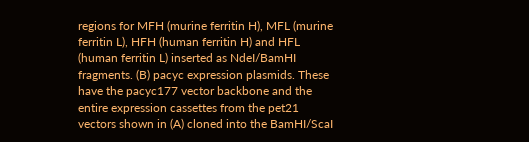regions for MFH (murine ferritin H), MFL (murine ferritin L), HFH (human ferritin H) and HFL (human ferritin L) inserted as NdeI/BamHI fragments. (B) pacyc expression plasmids. These have the pacyc177 vector backbone and the entire expression cassettes from the pet21 vectors shown in (A) cloned into the BamHI/ScaI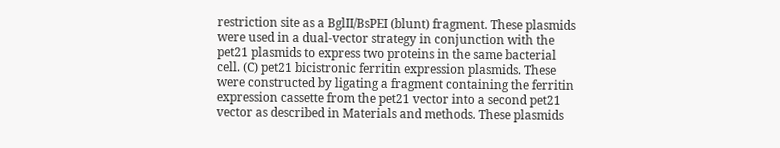restriction site as a BglII/BsPEI (blunt) fragment. These plasmids were used in a dual-vector strategy in conjunction with the pet21 plasmids to express two proteins in the same bacterial cell. (C) pet21 bicistronic ferritin expression plasmids. These were constructed by ligating a fragment containing the ferritin expression cassette from the pet21 vector into a second pet21 vector as described in Materials and methods. These plasmids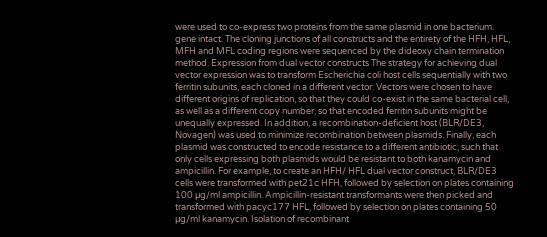were used to co-express two proteins from the same plasmid in one bacterium. gene intact. The cloning junctions of all constructs and the entirety of the HFH, HFL, MFH and MFL coding regions were sequenced by the dideoxy chain termination method. Expression from dual vector constructs The strategy for achieving dual vector expression was to transform Escherichia coli host cells sequentially with two ferritin subunits, each cloned in a different vector. Vectors were chosen to have different origins of replication, so that they could co-exist in the same bacterial cell, as well as a different copy number, so that encoded ferritin subunits might be unequally expressed. In addition, a recombination-deficient host (BLR/DE3, Novagen) was used to minimize recombination between plasmids. Finally, each plasmid was constructed to encode resistance to a different antibiotic, such that only cells expressing both plasmids would be resistant to both kanamycin and ampicillin. For example, to create an HFH/ HFL dual vector construct, BLR/DE3 cells were transformed with pet21c HFH, followed by selection on plates containing 100 µg/ml ampicillin. Ampicillin-resistant transformants were then picked and transformed with pacyc177 HFL, followed by selection on plates containing 50 µg/ml kanamycin. Isolation of recombinant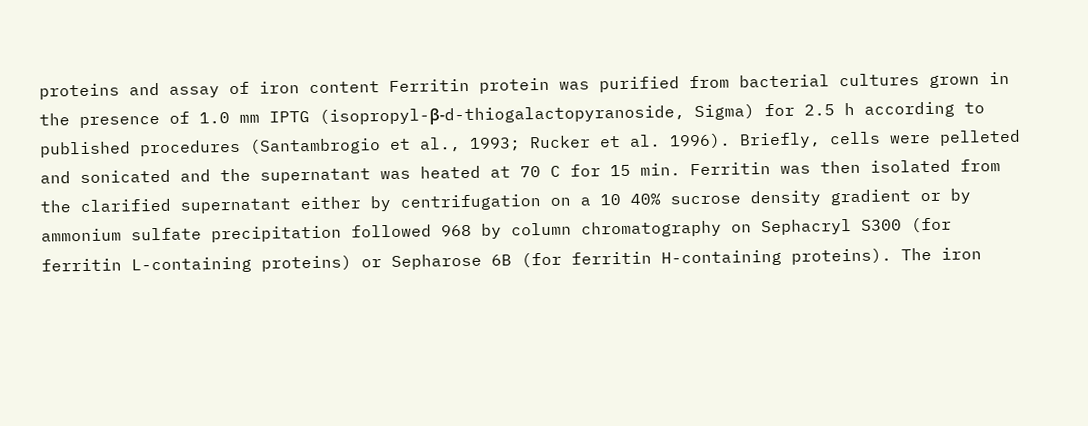proteins and assay of iron content Ferritin protein was purified from bacterial cultures grown in the presence of 1.0 mm IPTG (isopropyl-β-d-thiogalactopyranoside, Sigma) for 2.5 h according to published procedures (Santambrogio et al., 1993; Rucker et al. 1996). Briefly, cells were pelleted and sonicated and the supernatant was heated at 70 C for 15 min. Ferritin was then isolated from the clarified supernatant either by centrifugation on a 10 40% sucrose density gradient or by ammonium sulfate precipitation followed 968 by column chromatography on Sephacryl S300 (for ferritin L-containing proteins) or Sepharose 6B (for ferritin H-containing proteins). The iron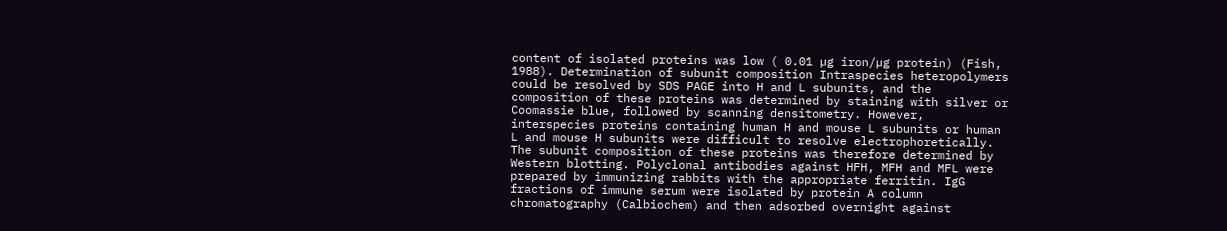content of isolated proteins was low ( 0.01 µg iron/µg protein) (Fish, 1988). Determination of subunit composition Intraspecies heteropolymers could be resolved by SDS PAGE into H and L subunits, and the composition of these proteins was determined by staining with silver or Coomassie blue, followed by scanning densitometry. However, interspecies proteins containing human H and mouse L subunits or human L and mouse H subunits were difficult to resolve electrophoretically. The subunit composition of these proteins was therefore determined by Western blotting. Polyclonal antibodies against HFH, MFH and MFL were prepared by immunizing rabbits with the appropriate ferritin. IgG fractions of immune serum were isolated by protein A column chromatography (Calbiochem) and then adsorbed overnight against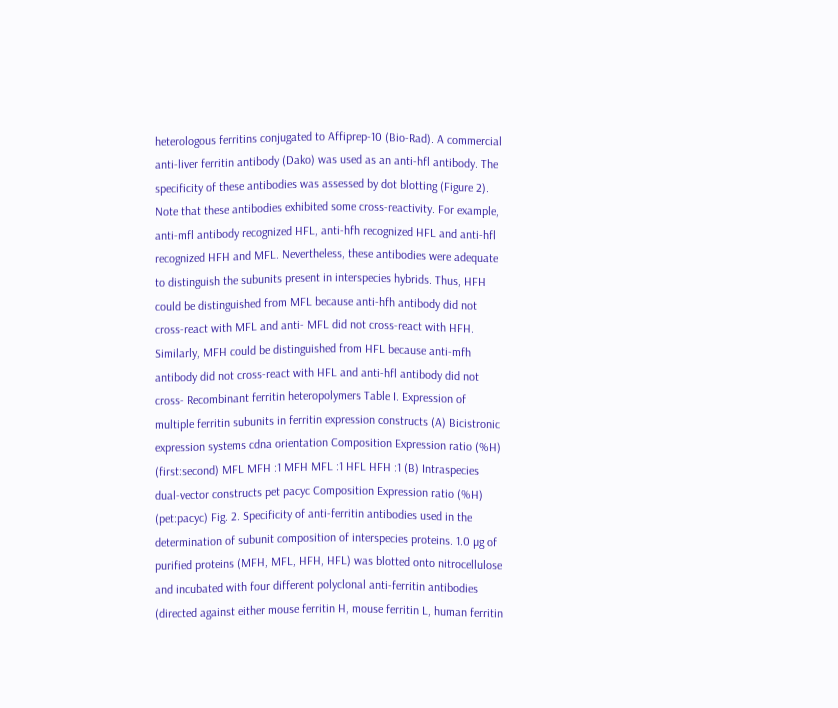heterologous ferritins conjugated to Affiprep-10 (Bio-Rad). A commercial anti-liver ferritin antibody (Dako) was used as an anti-hfl antibody. The specificity of these antibodies was assessed by dot blotting (Figure 2). Note that these antibodies exhibited some cross-reactivity. For example, anti-mfl antibody recognized HFL, anti-hfh recognized HFL and anti-hfl recognized HFH and MFL. Nevertheless, these antibodies were adequate to distinguish the subunits present in interspecies hybrids. Thus, HFH could be distinguished from MFL because anti-hfh antibody did not cross-react with MFL and anti- MFL did not cross-react with HFH. Similarly, MFH could be distinguished from HFL because anti-mfh antibody did not cross-react with HFL and anti-hfl antibody did not cross- Recombinant ferritin heteropolymers Table I. Expression of multiple ferritin subunits in ferritin expression constructs (A) Bicistronic expression systems cdna orientation Composition Expression ratio (%H) (first:second) MFL MFH :1 MFH MFL :1 HFL HFH :1 (B) Intraspecies dual-vector constructs pet pacyc Composition Expression ratio (%H) (pet:pacyc) Fig. 2. Specificity of anti-ferritin antibodies used in the determination of subunit composition of interspecies proteins. 1.0 µg of purified proteins (MFH, MFL, HFH, HFL) was blotted onto nitrocellulose and incubated with four different polyclonal anti-ferritin antibodies (directed against either mouse ferritin H, mouse ferritin L, human ferritin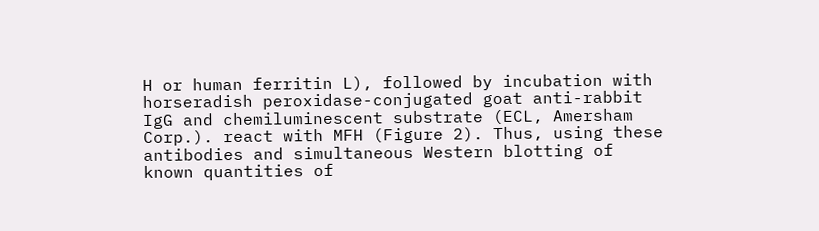H or human ferritin L), followed by incubation with horseradish peroxidase-conjugated goat anti-rabbit IgG and chemiluminescent substrate (ECL, Amersham Corp.). react with MFH (Figure 2). Thus, using these antibodies and simultaneous Western blotting of known quantities of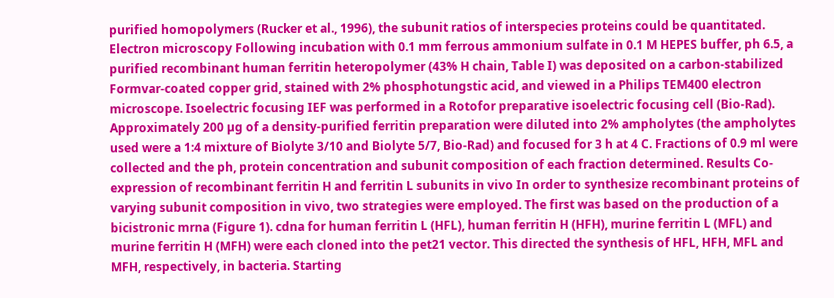purified homopolymers (Rucker et al., 1996), the subunit ratios of interspecies proteins could be quantitated. Electron microscopy Following incubation with 0.1 mm ferrous ammonium sulfate in 0.1 M HEPES buffer, ph 6.5, a purified recombinant human ferritin heteropolymer (43% H chain, Table I) was deposited on a carbon-stabilized Formvar-coated copper grid, stained with 2% phosphotungstic acid, and viewed in a Philips TEM400 electron microscope. Isoelectric focusing IEF was performed in a Rotofor preparative isoelectric focusing cell (Bio-Rad). Approximately 200 µg of a density-purified ferritin preparation were diluted into 2% ampholytes (the ampholytes used were a 1:4 mixture of Biolyte 3/10 and Biolyte 5/7, Bio-Rad) and focused for 3 h at 4 C. Fractions of 0.9 ml were collected and the ph, protein concentration and subunit composition of each fraction determined. Results Co-expression of recombinant ferritin H and ferritin L subunits in vivo In order to synthesize recombinant proteins of varying subunit composition in vivo, two strategies were employed. The first was based on the production of a bicistronic mrna (Figure 1). cdna for human ferritin L (HFL), human ferritin H (HFH), murine ferritin L (MFL) and murine ferritin H (MFH) were each cloned into the pet21 vector. This directed the synthesis of HFL, HFH, MFL and MFH, respectively, in bacteria. Starting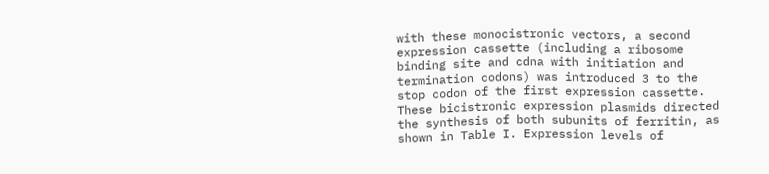with these monocistronic vectors, a second expression cassette (including a ribosome binding site and cdna with initiation and termination codons) was introduced 3 to the stop codon of the first expression cassette. These bicistronic expression plasmids directed the synthesis of both subunits of ferritin, as shown in Table I. Expression levels of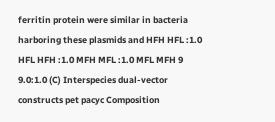ferritin protein were similar in bacteria harboring these plasmids and HFH HFL :1.0 HFL HFH :1.0 MFH MFL :1.0 MFL MFH 9 9.0:1.0 (C) Interspecies dual-vector constructs pet pacyc Composition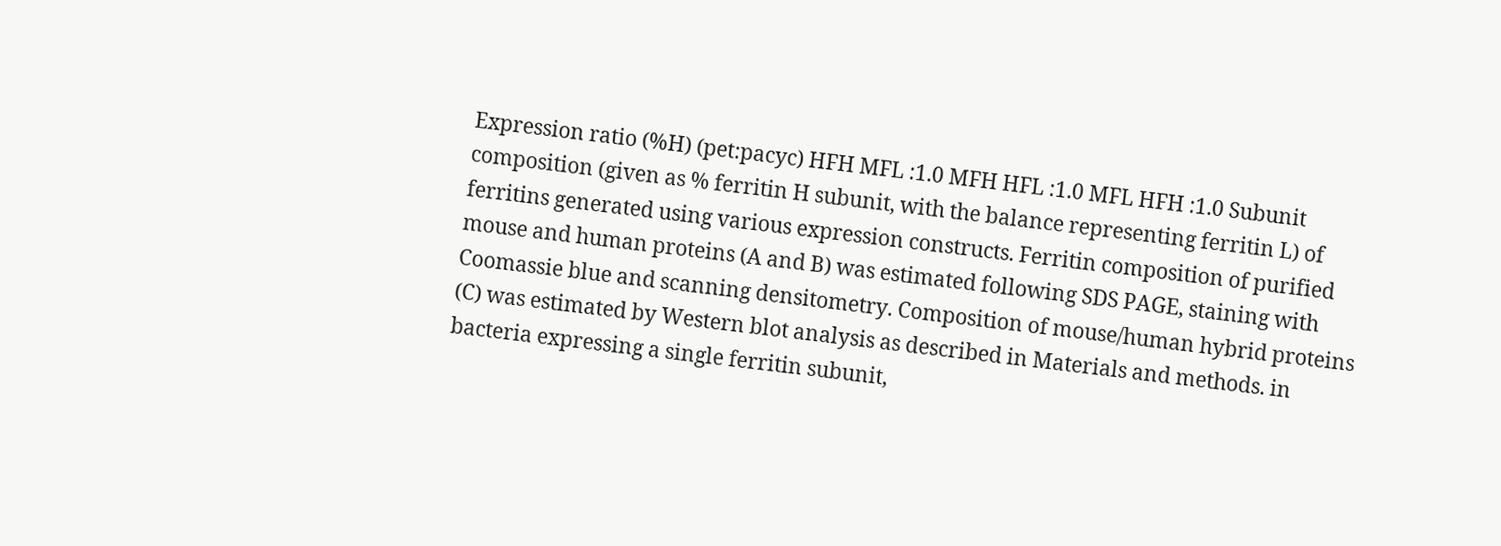Expression ratio (%H) (pet:pacyc) HFH MFL :1.0 MFH HFL :1.0 MFL HFH :1.0 Subunit composition (given as % ferritin H subunit, with the balance representing ferritin L) of ferritins generated using various expression constructs. Ferritin composition of purified mouse and human proteins (A and B) was estimated following SDS PAGE, staining with Coomassie blue and scanning densitometry. Composition of mouse/human hybrid proteins (C) was estimated by Western blot analysis as described in Materials and methods. in bacteria expressing a single ferritin subunit,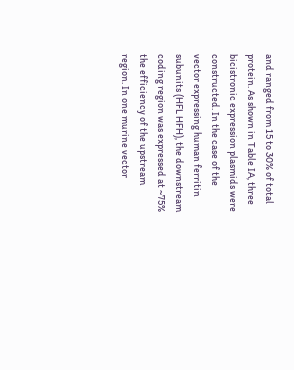and ranged from 15 to 30% of total protein. As shown in Table IA, three bicistronic expression plasmids were constructed. In the case of the vector expressing human ferritin subunits (HFL HFH), the downstream coding region was expressed at ~75% the efficiency of the upstream region. In one murine vector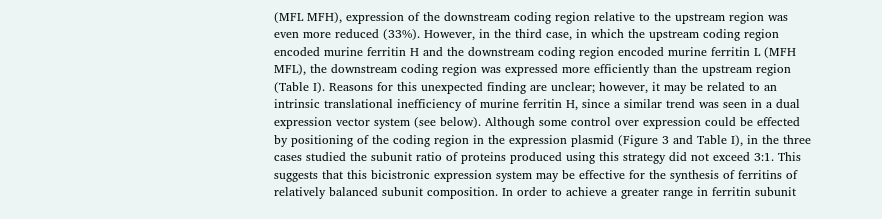(MFL MFH), expression of the downstream coding region relative to the upstream region was even more reduced (33%). However, in the third case, in which the upstream coding region encoded murine ferritin H and the downstream coding region encoded murine ferritin L (MFH MFL), the downstream coding region was expressed more efficiently than the upstream region (Table I). Reasons for this unexpected finding are unclear; however, it may be related to an intrinsic translational inefficiency of murine ferritin H, since a similar trend was seen in a dual expression vector system (see below). Although some control over expression could be effected by positioning of the coding region in the expression plasmid (Figure 3 and Table I), in the three cases studied the subunit ratio of proteins produced using this strategy did not exceed 3:1. This suggests that this bicistronic expression system may be effective for the synthesis of ferritins of relatively balanced subunit composition. In order to achieve a greater range in ferritin subunit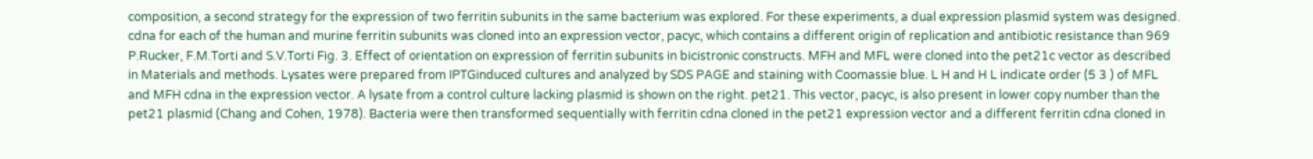composition, a second strategy for the expression of two ferritin subunits in the same bacterium was explored. For these experiments, a dual expression plasmid system was designed. cdna for each of the human and murine ferritin subunits was cloned into an expression vector, pacyc, which contains a different origin of replication and antibiotic resistance than 969 P.Rucker, F.M.Torti and S.V.Torti Fig. 3. Effect of orientation on expression of ferritin subunits in bicistronic constructs. MFH and MFL were cloned into the pet21c vector as described in Materials and methods. Lysates were prepared from IPTGinduced cultures and analyzed by SDS PAGE and staining with Coomassie blue. L H and H L indicate order (5 3 ) of MFL and MFH cdna in the expression vector. A lysate from a control culture lacking plasmid is shown on the right. pet21. This vector, pacyc, is also present in lower copy number than the pet21 plasmid (Chang and Cohen, 1978). Bacteria were then transformed sequentially with ferritin cdna cloned in the pet21 expression vector and a different ferritin cdna cloned in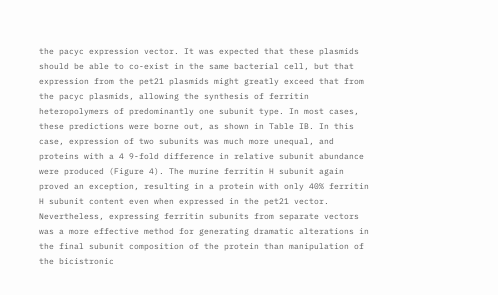the pacyc expression vector. It was expected that these plasmids should be able to co-exist in the same bacterial cell, but that expression from the pet21 plasmids might greatly exceed that from the pacyc plasmids, allowing the synthesis of ferritin heteropolymers of predominantly one subunit type. In most cases, these predictions were borne out, as shown in Table IB. In this case, expression of two subunits was much more unequal, and proteins with a 4 9-fold difference in relative subunit abundance were produced (Figure 4). The murine ferritin H subunit again proved an exception, resulting in a protein with only 40% ferritin H subunit content even when expressed in the pet21 vector. Nevertheless, expressing ferritin subunits from separate vectors was a more effective method for generating dramatic alterations in the final subunit composition of the protein than manipulation of the bicistronic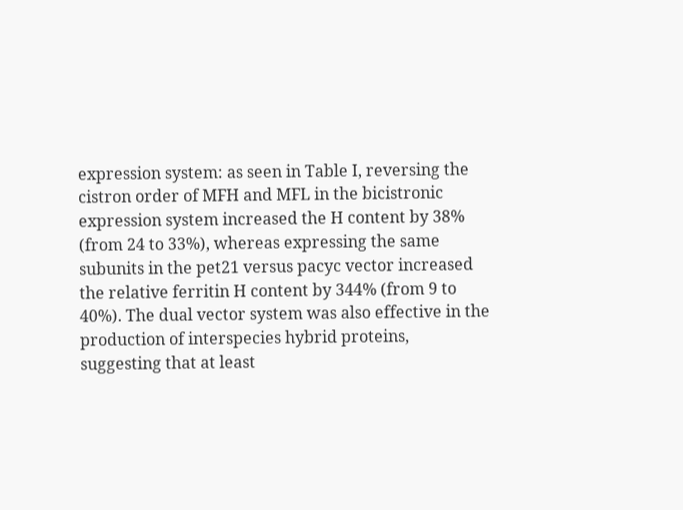expression system: as seen in Table I, reversing the cistron order of MFH and MFL in the bicistronic expression system increased the H content by 38% (from 24 to 33%), whereas expressing the same subunits in the pet21 versus pacyc vector increased the relative ferritin H content by 344% (from 9 to 40%). The dual vector system was also effective in the production of interspecies hybrid proteins, suggesting that at least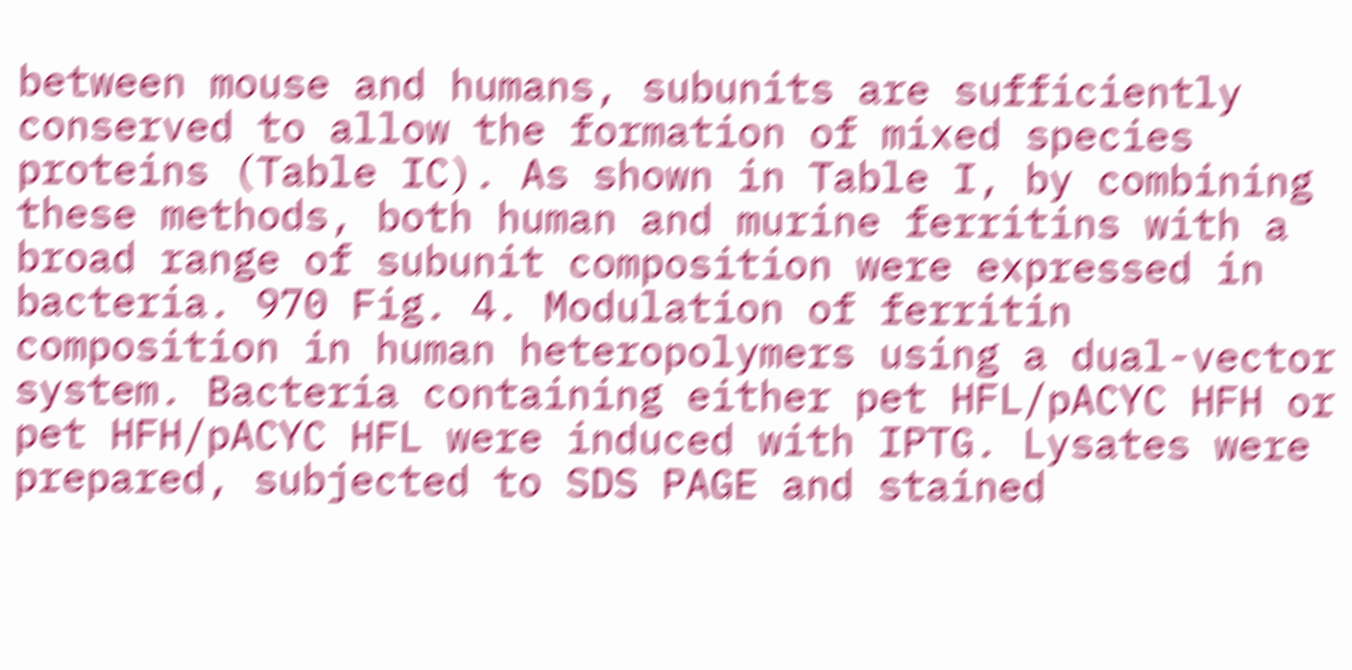between mouse and humans, subunits are sufficiently conserved to allow the formation of mixed species proteins (Table IC). As shown in Table I, by combining these methods, both human and murine ferritins with a broad range of subunit composition were expressed in bacteria. 970 Fig. 4. Modulation of ferritin composition in human heteropolymers using a dual-vector system. Bacteria containing either pet HFL/pACYC HFH or pet HFH/pACYC HFL were induced with IPTG. Lysates were prepared, subjected to SDS PAGE and stained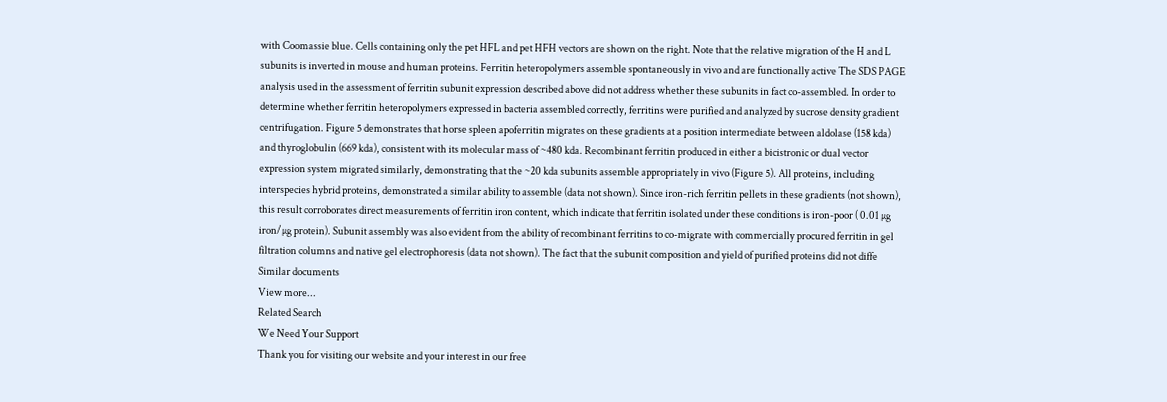with Coomassie blue. Cells containing only the pet HFL and pet HFH vectors are shown on the right. Note that the relative migration of the H and L subunits is inverted in mouse and human proteins. Ferritin heteropolymers assemble spontaneously in vivo and are functionally active The SDS PAGE analysis used in the assessment of ferritin subunit expression described above did not address whether these subunits in fact co-assembled. In order to determine whether ferritin heteropolymers expressed in bacteria assembled correctly, ferritins were purified and analyzed by sucrose density gradient centrifugation. Figure 5 demonstrates that horse spleen apoferritin migrates on these gradients at a position intermediate between aldolase (158 kda) and thyroglobulin (669 kda), consistent with its molecular mass of ~480 kda. Recombinant ferritin produced in either a bicistronic or dual vector expression system migrated similarly, demonstrating that the ~20 kda subunits assemble appropriately in vivo (Figure 5). All proteins, including interspecies hybrid proteins, demonstrated a similar ability to assemble (data not shown). Since iron-rich ferritin pellets in these gradients (not shown), this result corroborates direct measurements of ferritin iron content, which indicate that ferritin isolated under these conditions is iron-poor ( 0.01 µg iron/µg protein). Subunit assembly was also evident from the ability of recombinant ferritins to co-migrate with commercially procured ferritin in gel filtration columns and native gel electrophoresis (data not shown). The fact that the subunit composition and yield of purified proteins did not diffe
Similar documents
View more...
Related Search
We Need Your Support
Thank you for visiting our website and your interest in our free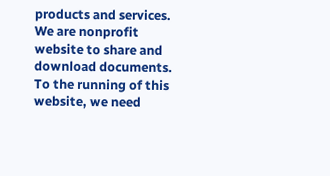products and services. We are nonprofit website to share and download documents. To the running of this website, we need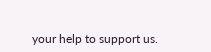your help to support us.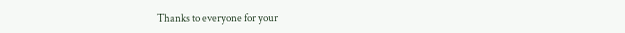Thanks to everyone for your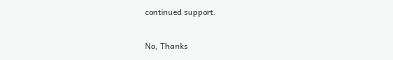continued support.

No, Thanks